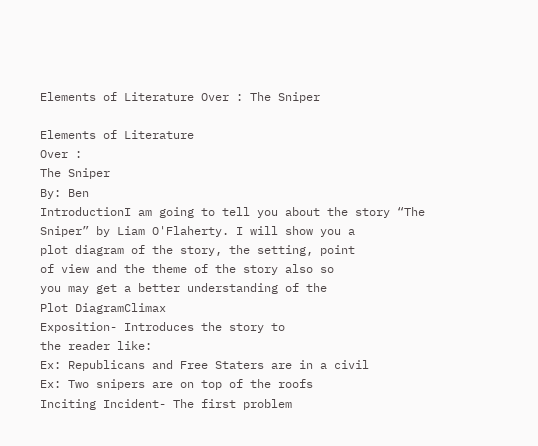Elements of Literature Over : The Sniper

Elements of Literature
Over :
The Sniper
By: Ben
IntroductionI am going to tell you about the story “The
Sniper” by Liam O'Flaherty. I will show you a
plot diagram of the story, the setting, point
of view and the theme of the story also so
you may get a better understanding of the
Plot DiagramClimax
Exposition- Introduces the story to
the reader like:
Ex: Republicans and Free Staters are in a civil
Ex: Two snipers are on top of the roofs
Inciting Incident- The first problem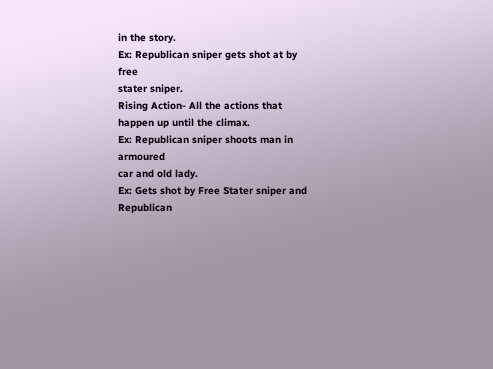in the story.
Ex: Republican sniper gets shot at by free
stater sniper.
Rising Action- All the actions that
happen up until the climax.
Ex: Republican sniper shoots man in armoured
car and old lady.
Ex: Gets shot by Free Stater sniper and
Republican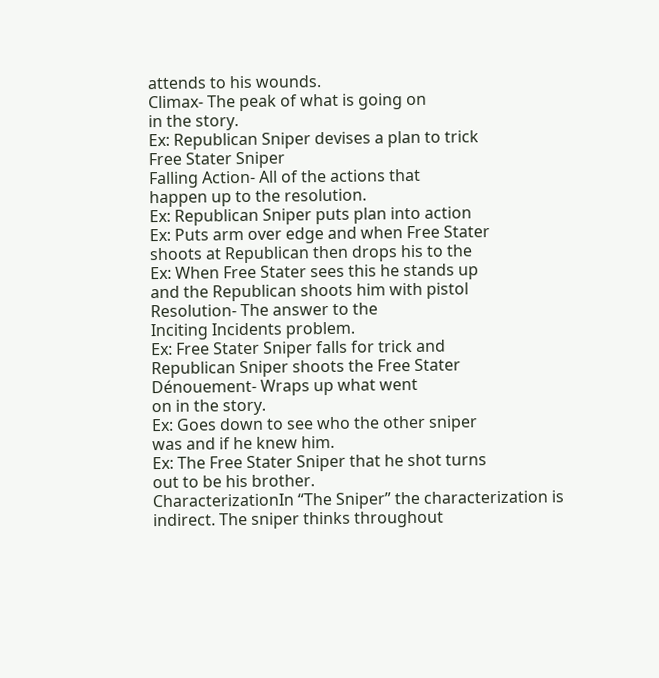attends to his wounds.
Climax- The peak of what is going on
in the story.
Ex: Republican Sniper devises a plan to trick
Free Stater Sniper
Falling Action- All of the actions that
happen up to the resolution.
Ex: Republican Sniper puts plan into action
Ex: Puts arm over edge and when Free Stater
shoots at Republican then drops his to the
Ex: When Free Stater sees this he stands up
and the Republican shoots him with pistol
Resolution- The answer to the
Inciting Incidents problem.
Ex: Free Stater Sniper falls for trick and
Republican Sniper shoots the Free Stater
Dénouement- Wraps up what went
on in the story.
Ex: Goes down to see who the other sniper
was and if he knew him.
Ex: The Free Stater Sniper that he shot turns
out to be his brother.
CharacterizationIn “The Sniper” the characterization is
indirect. The sniper thinks throughout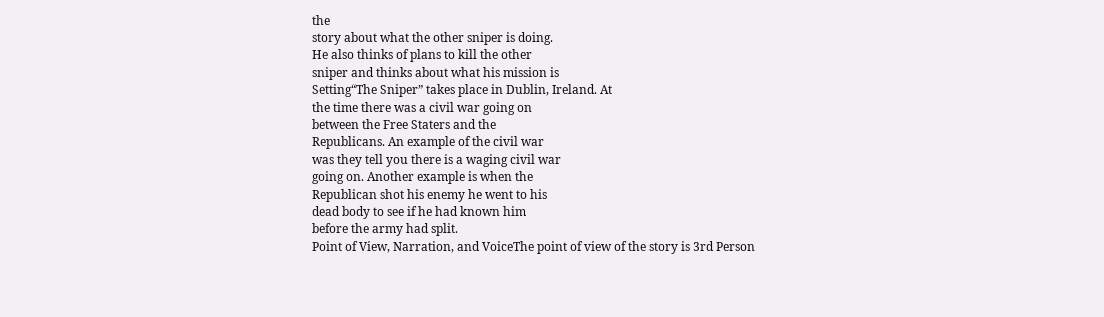the
story about what the other sniper is doing.
He also thinks of plans to kill the other
sniper and thinks about what his mission is
Setting“The Sniper” takes place in Dublin, Ireland. At
the time there was a civil war going on
between the Free Staters and the
Republicans. An example of the civil war
was they tell you there is a waging civil war
going on. Another example is when the
Republican shot his enemy he went to his
dead body to see if he had known him
before the army had split.
Point of View, Narration, and VoiceThe point of view of the story is 3rd Person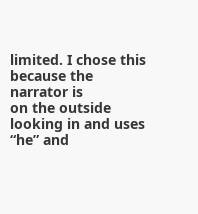limited. I chose this because the narrator is
on the outside looking in and uses “he” and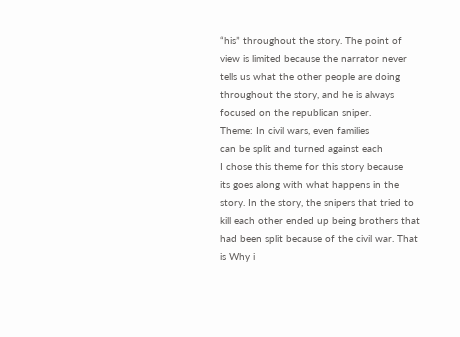“his” throughout the story. The point of
view is limited because the narrator never
tells us what the other people are doing
throughout the story, and he is always
focused on the republican sniper.
Theme: In civil wars, even families
can be split and turned against each
I chose this theme for this story because
its goes along with what happens in the
story. In the story, the snipers that tried to
kill each other ended up being brothers that
had been split because of the civil war. That
is Why i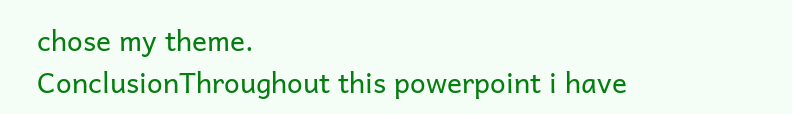chose my theme.
ConclusionThroughout this powerpoint i have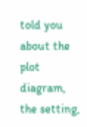told you
about the plot diagram, the setting,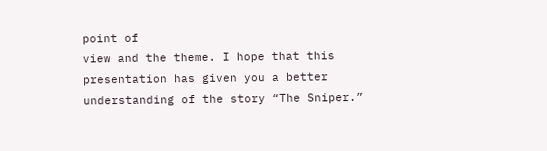point of
view and the theme. I hope that this
presentation has given you a better
understanding of the story “The Sniper.”